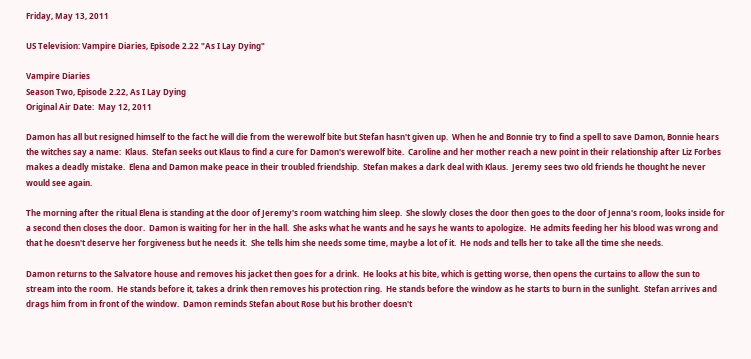Friday, May 13, 2011

US Television: Vampire Diaries, Episode 2.22 "As I Lay Dying"

Vampire Diaries
Season Two, Episode 2.22, As I Lay Dying
Original Air Date:  May 12, 2011

Damon has all but resigned himself to the fact he will die from the werewolf bite but Stefan hasn't given up.  When he and Bonnie try to find a spell to save Damon, Bonnie hears the witches say a name:  Klaus.  Stefan seeks out Klaus to find a cure for Damon's werewolf bite.  Caroline and her mother reach a new point in their relationship after Liz Forbes makes a deadly mistake.  Elena and Damon make peace in their troubled friendship.  Stefan makes a dark deal with Klaus.  Jeremy sees two old friends he thought he never would see again.

The morning after the ritual Elena is standing at the door of Jeremy's room watching him sleep.  She slowly closes the door then goes to the door of Jenna's room, looks inside for a second then closes the door.  Damon is waiting for her in the hall.  She asks what he wants and he says he wants to apologize.  He admits feeding her his blood was wrong and that he doesn't deserve her forgiveness but he needs it.  She tells him she needs some time, maybe a lot of it.  He nods and tells her to take all the time she needs.

Damon returns to the Salvatore house and removes his jacket then goes for a drink.  He looks at his bite, which is getting worse, then opens the curtains to allow the sun to stream into the room.  He stands before it, takes a drink then removes his protection ring.  He stands before the window as he starts to burn in the sunlight.  Stefan arrives and drags him from in front of the window.  Damon reminds Stefan about Rose but his brother doesn't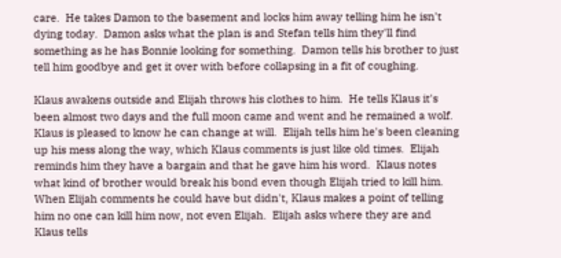care.  He takes Damon to the basement and locks him away telling him he isn't dying today.  Damon asks what the plan is and Stefan tells him they'll find something as he has Bonnie looking for something.  Damon tells his brother to just tell him goodbye and get it over with before collapsing in a fit of coughing.

Klaus awakens outside and Elijah throws his clothes to him.  He tells Klaus it's been almost two days and the full moon came and went and he remained a wolf.  Klaus is pleased to know he can change at will.  Elijah tells him he's been cleaning up his mess along the way, which Klaus comments is just like old times.  Elijah reminds him they have a bargain and that he gave him his word.  Klaus notes what kind of brother would break his bond even though Elijah tried to kill him.  When Elijah comments he could have but didn't, Klaus makes a point of telling him no one can kill him now, not even Elijah.  Elijah asks where they are and Klaus tells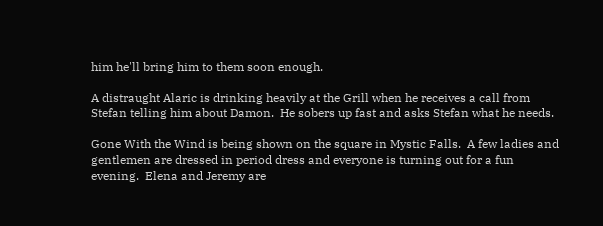him he'll bring him to them soon enough.

A distraught Alaric is drinking heavily at the Grill when he receives a call from Stefan telling him about Damon.  He sobers up fast and asks Stefan what he needs.

Gone With the Wind is being shown on the square in Mystic Falls.  A few ladies and gentlemen are dressed in period dress and everyone is turning out for a fun evening.  Elena and Jeremy are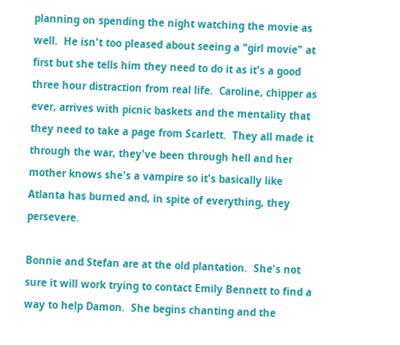planning on spending the night watching the movie as well.  He isn't too pleased about seeing a "girl movie" at first but she tells him they need to do it as it's a good three hour distraction from real life.  Caroline, chipper as ever, arrives with picnic baskets and the mentality that they need to take a page from Scarlett.  They all made it through the war, they've been through hell and her mother knows she's a vampire so it's basically like Atlanta has burned and, in spite of everything, they persevere.

Bonnie and Stefan are at the old plantation.  She's not sure it will work trying to contact Emily Bennett to find a way to help Damon.  She begins chanting and the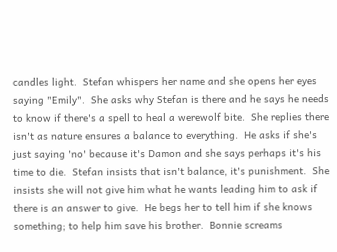candles light.  Stefan whispers her name and she opens her eyes saying "Emily".  She asks why Stefan is there and he says he needs to know if there's a spell to heal a werewolf bite.  She replies there isn't as nature ensures a balance to everything.  He asks if she's just saying 'no' because it's Damon and she says perhaps it's his time to die.  Stefan insists that isn't balance, it's punishment.  She insists she will not give him what he wants leading him to ask if there is an answer to give.  He begs her to tell him if she knows something; to help him save his brother.  Bonnie screams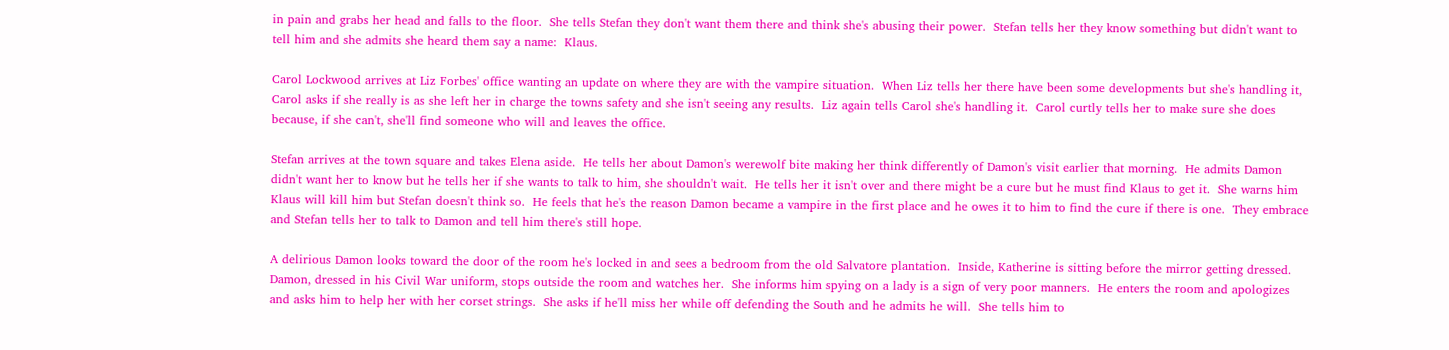in pain and grabs her head and falls to the floor.  She tells Stefan they don't want them there and think she's abusing their power.  Stefan tells her they know something but didn't want to tell him and she admits she heard them say a name:  Klaus.

Carol Lockwood arrives at Liz Forbes' office wanting an update on where they are with the vampire situation.  When Liz tells her there have been some developments but she's handling it, Carol asks if she really is as she left her in charge the towns safety and she isn't seeing any results.  Liz again tells Carol she's handling it.  Carol curtly tells her to make sure she does because, if she can't, she'll find someone who will and leaves the office.

Stefan arrives at the town square and takes Elena aside.  He tells her about Damon's werewolf bite making her think differently of Damon's visit earlier that morning.  He admits Damon didn't want her to know but he tells her if she wants to talk to him, she shouldn't wait.  He tells her it isn't over and there might be a cure but he must find Klaus to get it.  She warns him Klaus will kill him but Stefan doesn't think so.  He feels that he's the reason Damon became a vampire in the first place and he owes it to him to find the cure if there is one.  They embrace and Stefan tells her to talk to Damon and tell him there's still hope.

A delirious Damon looks toward the door of the room he's locked in and sees a bedroom from the old Salvatore plantation.  Inside, Katherine is sitting before the mirror getting dressed.  Damon, dressed in his Civil War uniform, stops outside the room and watches her.  She informs him spying on a lady is a sign of very poor manners.  He enters the room and apologizes and asks him to help her with her corset strings.  She asks if he'll miss her while off defending the South and he admits he will.  She tells him to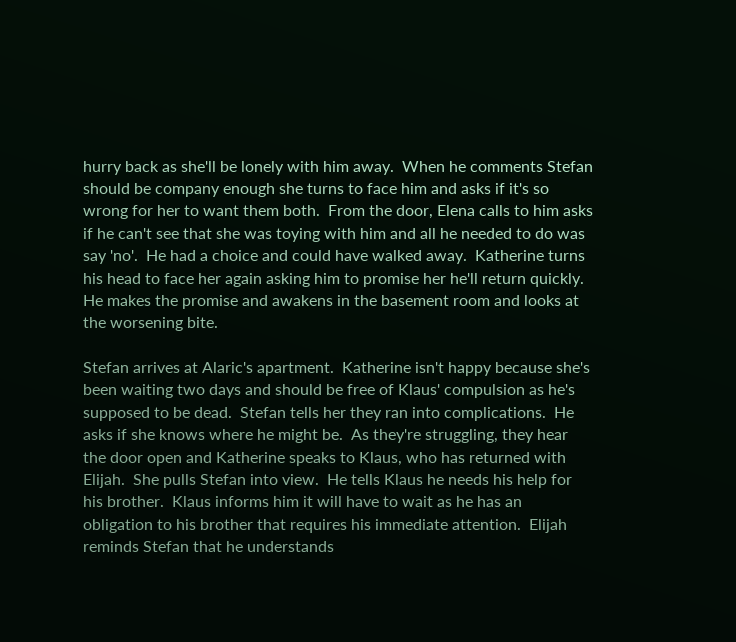hurry back as she'll be lonely with him away.  When he comments Stefan should be company enough she turns to face him and asks if it's so wrong for her to want them both.  From the door, Elena calls to him asks if he can't see that she was toying with him and all he needed to do was say 'no'.  He had a choice and could have walked away.  Katherine turns his head to face her again asking him to promise her he'll return quickly.  He makes the promise and awakens in the basement room and looks at the worsening bite.

Stefan arrives at Alaric's apartment.  Katherine isn't happy because she's been waiting two days and should be free of Klaus' compulsion as he's supposed to be dead.  Stefan tells her they ran into complications.  He asks if she knows where he might be.  As they're struggling, they hear the door open and Katherine speaks to Klaus, who has returned with Elijah.  She pulls Stefan into view.  He tells Klaus he needs his help for his brother.  Klaus informs him it will have to wait as he has an obligation to his brother that requires his immediate attention.  Elijah reminds Stefan that he understands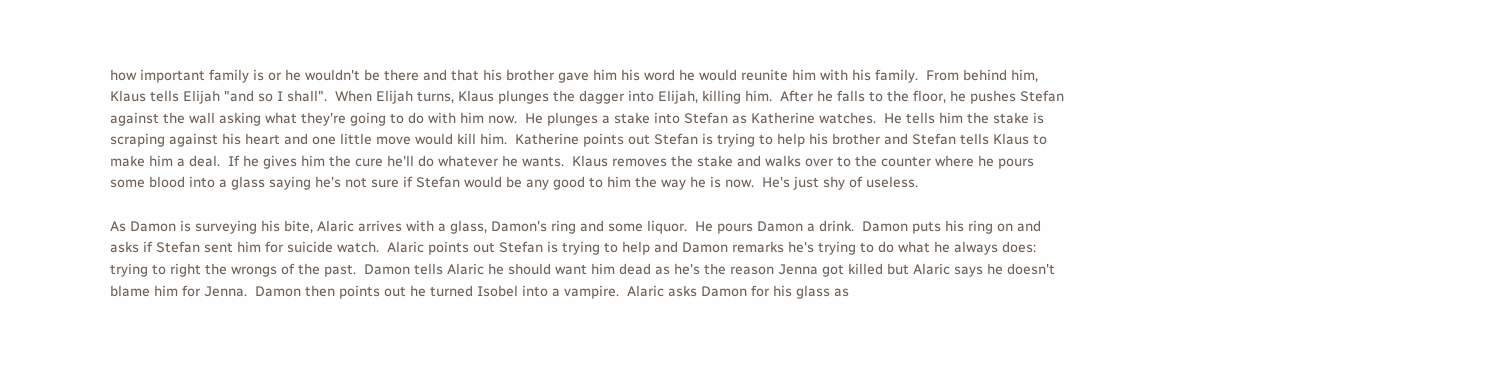how important family is or he wouldn't be there and that his brother gave him his word he would reunite him with his family.  From behind him, Klaus tells Elijah "and so I shall".  When Elijah turns, Klaus plunges the dagger into Elijah, killing him.  After he falls to the floor, he pushes Stefan against the wall asking what they're going to do with him now.  He plunges a stake into Stefan as Katherine watches.  He tells him the stake is scraping against his heart and one little move would kill him.  Katherine points out Stefan is trying to help his brother and Stefan tells Klaus to make him a deal.  If he gives him the cure he'll do whatever he wants.  Klaus removes the stake and walks over to the counter where he pours some blood into a glass saying he's not sure if Stefan would be any good to him the way he is now.  He's just shy of useless.

As Damon is surveying his bite, Alaric arrives with a glass, Damon's ring and some liquor.  He pours Damon a drink.  Damon puts his ring on and asks if Stefan sent him for suicide watch.  Alaric points out Stefan is trying to help and Damon remarks he's trying to do what he always does:  trying to right the wrongs of the past.  Damon tells Alaric he should want him dead as he's the reason Jenna got killed but Alaric says he doesn't blame him for Jenna.  Damon then points out he turned Isobel into a vampire.  Alaric asks Damon for his glass as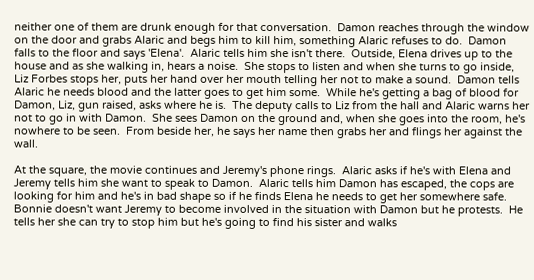neither one of them are drunk enough for that conversation.  Damon reaches through the window on the door and grabs Alaric and begs him to kill him, something Alaric refuses to do.  Damon falls to the floor and says 'Elena'.  Alaric tells him she isn't there.  Outside, Elena drives up to the house and as she walking in, hears a noise.  She stops to listen and when she turns to go inside, Liz Forbes stops her, puts her hand over her mouth telling her not to make a sound.  Damon tells Alaric he needs blood and the latter goes to get him some.  While he's getting a bag of blood for Damon, Liz, gun raised, asks where he is.  The deputy calls to Liz from the hall and Alaric warns her not to go in with Damon.  She sees Damon on the ground and, when she goes into the room, he's nowhere to be seen.  From beside her, he says her name then grabs her and flings her against the wall.

At the square, the movie continues and Jeremy's phone rings.  Alaric asks if he's with Elena and Jeremy tells him she want to speak to Damon.  Alaric tells him Damon has escaped, the cops are looking for him and he's in bad shape so if he finds Elena he needs to get her somewhere safe.  Bonnie doesn't want Jeremy to become involved in the situation with Damon but he protests.  He tells her she can try to stop him but he's going to find his sister and walks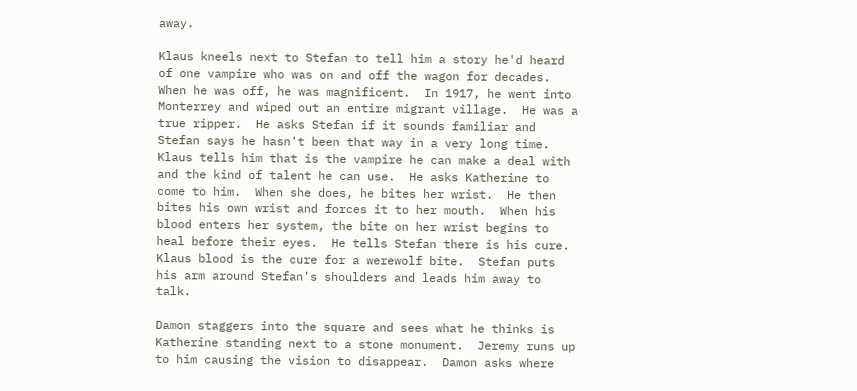away.

Klaus kneels next to Stefan to tell him a story he'd heard of one vampire who was on and off the wagon for decades.  When he was off, he was magnificent.  In 1917, he went into Monterrey and wiped out an entire migrant village.  He was a true ripper.  He asks Stefan if it sounds familiar and Stefan says he hasn't been that way in a very long time.  Klaus tells him that is the vampire he can make a deal with and the kind of talent he can use.  He asks Katherine to come to him.  When she does, he bites her wrist.  He then bites his own wrist and forces it to her mouth.  When his blood enters her system, the bite on her wrist begins to heal before their eyes.  He tells Stefan there is his cure.  Klaus blood is the cure for a werewolf bite.  Stefan puts his arm around Stefan's shoulders and leads him away to talk.

Damon staggers into the square and sees what he thinks is Katherine standing next to a stone monument.  Jeremy runs up to him causing the vision to disappear.  Damon asks where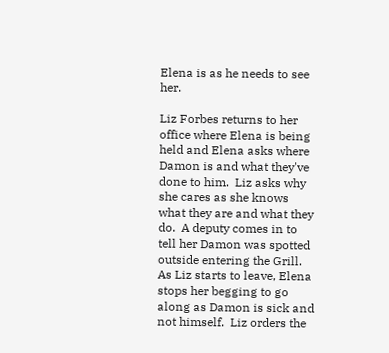Elena is as he needs to see her.

Liz Forbes returns to her office where Elena is being held and Elena asks where Damon is and what they've done to him.  Liz asks why she cares as she knows what they are and what they do.  A deputy comes in to tell her Damon was spotted outside entering the Grill.  As Liz starts to leave, Elena stops her begging to go along as Damon is sick and not himself.  Liz orders the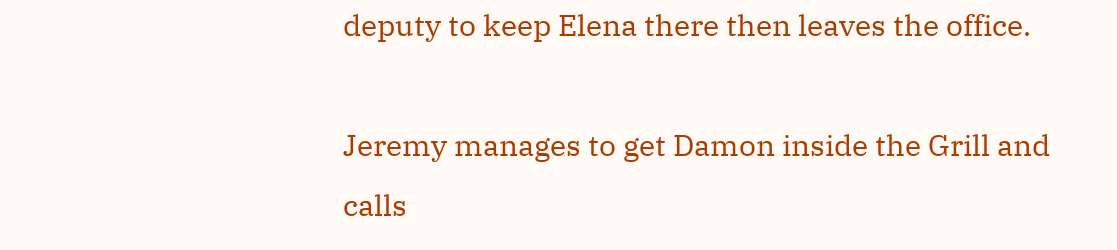deputy to keep Elena there then leaves the office.

Jeremy manages to get Damon inside the Grill and calls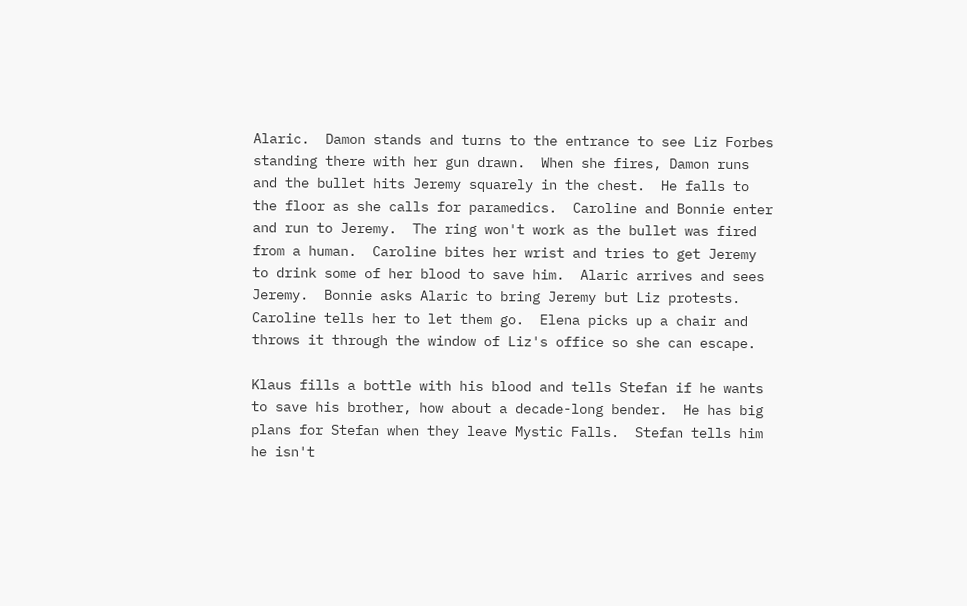Alaric.  Damon stands and turns to the entrance to see Liz Forbes standing there with her gun drawn.  When she fires, Damon runs and the bullet hits Jeremy squarely in the chest.  He falls to the floor as she calls for paramedics.  Caroline and Bonnie enter and run to Jeremy.  The ring won't work as the bullet was fired from a human.  Caroline bites her wrist and tries to get Jeremy to drink some of her blood to save him.  Alaric arrives and sees Jeremy.  Bonnie asks Alaric to bring Jeremy but Liz protests.  Caroline tells her to let them go.  Elena picks up a chair and throws it through the window of Liz's office so she can escape.

Klaus fills a bottle with his blood and tells Stefan if he wants to save his brother, how about a decade-long bender.  He has big plans for Stefan when they leave Mystic Falls.  Stefan tells him he isn't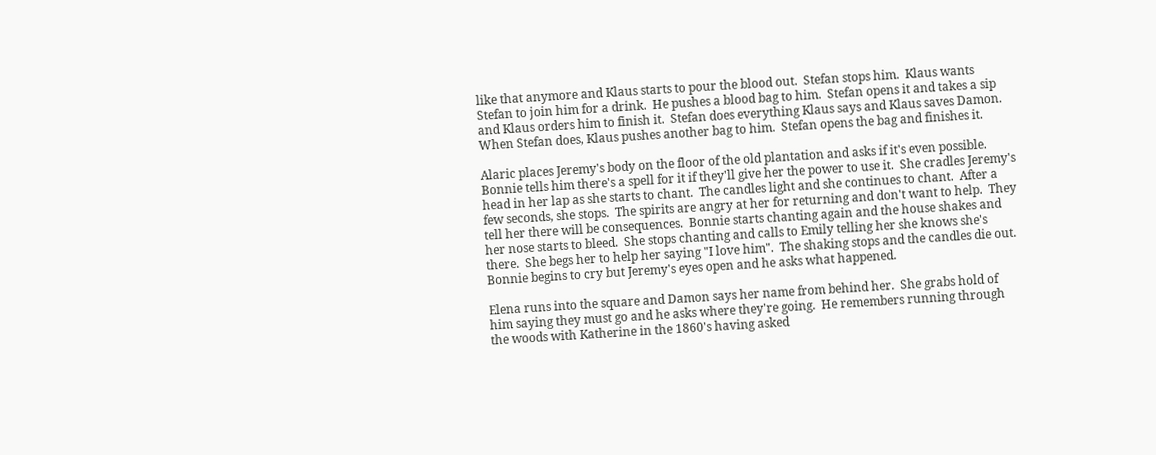like that anymore and Klaus starts to pour the blood out.  Stefan stops him.  Klaus wants Stefan to join him for a drink.  He pushes a blood bag to him.  Stefan opens it and takes a sip and Klaus orders him to finish it.  Stefan does everything Klaus says and Klaus saves Damon.  When Stefan does, Klaus pushes another bag to him.  Stefan opens the bag and finishes it.

Alaric places Jeremy's body on the floor of the old plantation and asks if it's even possible.  Bonnie tells him there's a spell for it if they'll give her the power to use it.  She cradles Jeremy's head in her lap as she starts to chant.  The candles light and she continues to chant.  After a few seconds, she stops.  The spirits are angry at her for returning and don't want to help.  They tell her there will be consequences.  Bonnie starts chanting again and the house shakes and her nose starts to bleed.  She stops chanting and calls to Emily telling her she knows she's there.  She begs her to help her saying "I love him".  The shaking stops and the candles die out.  Bonnie begins to cry but Jeremy's eyes open and he asks what happened.

Elena runs into the square and Damon says her name from behind her.  She grabs hold of him saying they must go and he asks where they're going.  He remembers running through the woods with Katherine in the 1860's having asked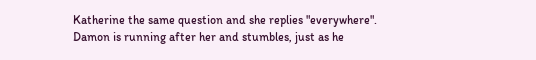Katherine the same question and she replies "everywhere".  Damon is running after her and stumbles, just as he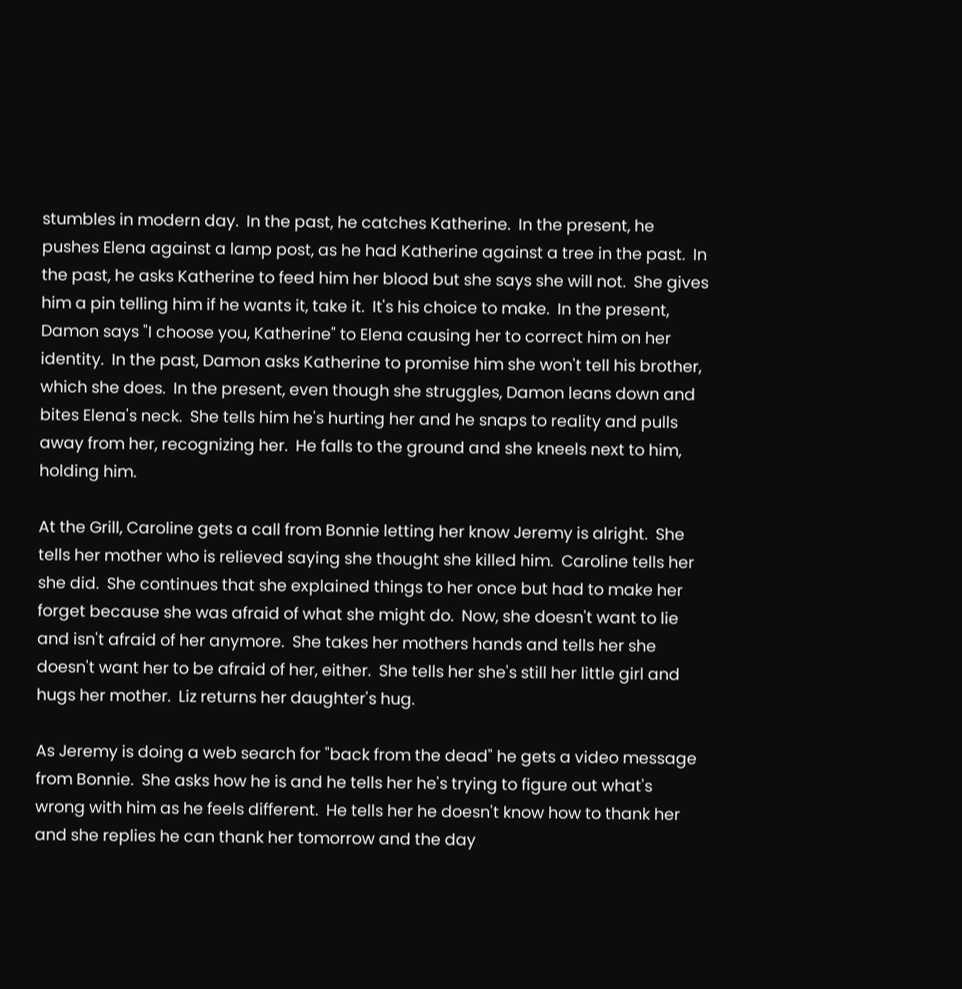stumbles in modern day.  In the past, he catches Katherine.  In the present, he pushes Elena against a lamp post, as he had Katherine against a tree in the past.  In the past, he asks Katherine to feed him her blood but she says she will not.  She gives him a pin telling him if he wants it, take it.  It's his choice to make.  In the present, Damon says "I choose you, Katherine" to Elena causing her to correct him on her identity.  In the past, Damon asks Katherine to promise him she won't tell his brother, which she does.  In the present, even though she struggles, Damon leans down and bites Elena's neck.  She tells him he's hurting her and he snaps to reality and pulls away from her, recognizing her.  He falls to the ground and she kneels next to him, holding him.

At the Grill, Caroline gets a call from Bonnie letting her know Jeremy is alright.  She tells her mother who is relieved saying she thought she killed him.  Caroline tells her she did.  She continues that she explained things to her once but had to make her forget because she was afraid of what she might do.  Now, she doesn't want to lie and isn't afraid of her anymore.  She takes her mothers hands and tells her she doesn't want her to be afraid of her, either.  She tells her she's still her little girl and hugs her mother.  Liz returns her daughter's hug.

As Jeremy is doing a web search for "back from the dead" he gets a video message from Bonnie.  She asks how he is and he tells her he's trying to figure out what's wrong with him as he feels different.  He tells her he doesn't know how to thank her and she replies he can thank her tomorrow and the day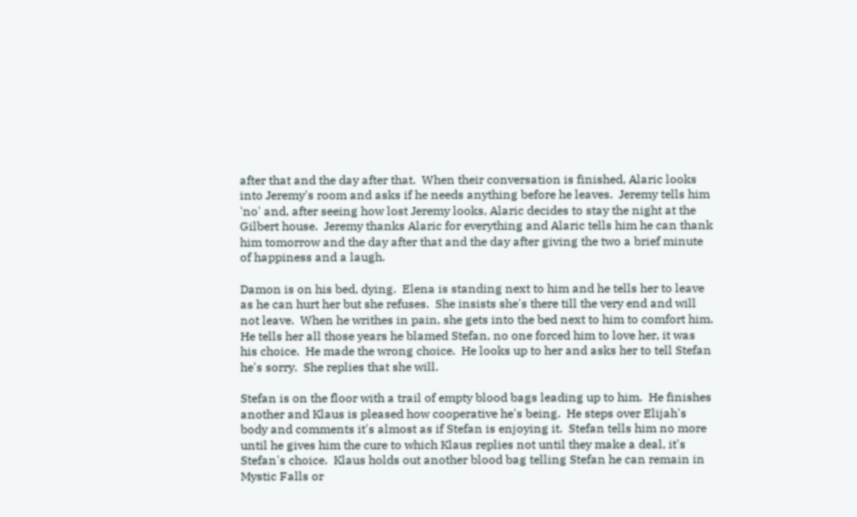after that and the day after that.  When their conversation is finished, Alaric looks into Jeremy's room and asks if he needs anything before he leaves.  Jeremy tells him 'no' and, after seeing how lost Jeremy looks, Alaric decides to stay the night at the Gilbert house.  Jeremy thanks Alaric for everything and Alaric tells him he can thank him tomorrow and the day after that and the day after giving the two a brief minute of happiness and a laugh.

Damon is on his bed, dying.  Elena is standing next to him and he tells her to leave as he can hurt her but she refuses.  She insists she's there till the very end and will not leave.  When he writhes in pain, she gets into the bed next to him to comfort him.  He tells her all those years he blamed Stefan, no one forced him to love her, it was his choice.  He made the wrong choice.  He looks up to her and asks her to tell Stefan he's sorry.  She replies that she will.

Stefan is on the floor with a trail of empty blood bags leading up to him.  He finishes another and Klaus is pleased how cooperative he's being.  He steps over Elijah's body and comments it's almost as if Stefan is enjoying it.  Stefan tells him no more until he gives him the cure to which Klaus replies not until they make a deal, it's Stefan's choice.  Klaus holds out another blood bag telling Stefan he can remain in Mystic Falls or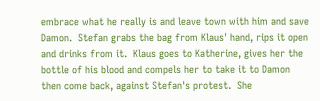embrace what he really is and leave town with him and save Damon.  Stefan grabs the bag from Klaus' hand, rips it open and drinks from it.  Klaus goes to Katherine, gives her the bottle of his blood and compels her to take it to Damon then come back, against Stefan's protest.  She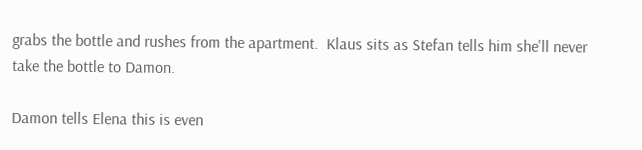grabs the bottle and rushes from the apartment.  Klaus sits as Stefan tells him she'll never take the bottle to Damon.

Damon tells Elena this is even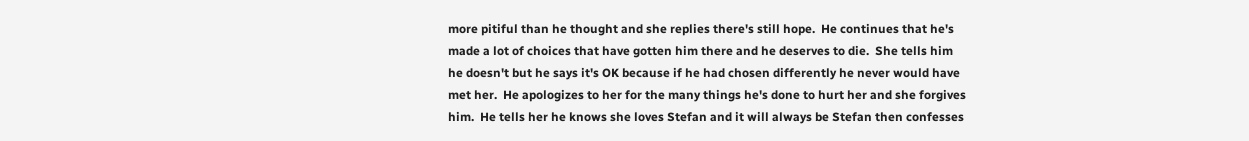more pitiful than he thought and she replies there's still hope.  He continues that he's made a lot of choices that have gotten him there and he deserves to die.  She tells him he doesn't but he says it's OK because if he had chosen differently he never would have met her.  He apologizes to her for the many things he's done to hurt her and she forgives him.  He tells her he knows she loves Stefan and it will always be Stefan then confesses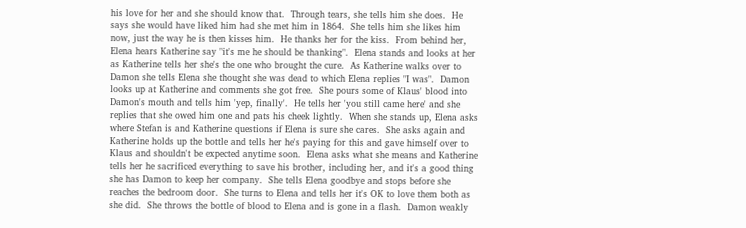his love for her and she should know that.  Through tears, she tells him she does.  He says she would have liked him had she met him in 1864.  She tells him she likes him now, just the way he is then kisses him.  He thanks her for the kiss.  From behind her, Elena hears Katherine say "it's me he should be thanking".  Elena stands and looks at her as Katherine tells her she's the one who brought the cure.  As Katherine walks over to Damon she tells Elena she thought she was dead to which Elena replies "I was".  Damon looks up at Katherine and comments she got free.  She pours some of Klaus' blood into Damon's mouth and tells him 'yep, finally'.  He tells her 'you still came here' and she replies that she owed him one and pats his cheek lightly.  When she stands up, Elena asks where Stefan is and Katherine questions if Elena is sure she cares.  She asks again and Katherine holds up the bottle and tells her he's paying for this and gave himself over to Klaus and shouldn't be expected anytime soon.  Elena asks what she means and Katherine tells her he sacrificed everything to save his brother, including her, and it's a good thing she has Damon to keep her company.  She tells Elena goodbye and stops before she reaches the bedroom door.  She turns to Elena and tells her it's OK to love them both as she did.  She throws the bottle of blood to Elena and is gone in a flash.  Damon weakly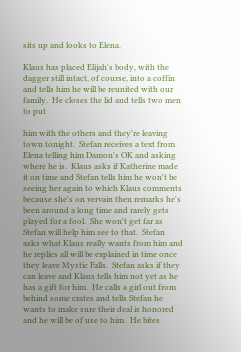sits up and looks to Elena.

Klaus has placed Elijah's body, with the dagger still intact, of course, into a coffin and tells him he will be reunited with our family.  He closes the lid and tells two men to put

him with the others and they're leaving town tonight.  Stefan receives a text from Elena telling him Damon's OK and asking where he is.  Klaus asks if Katherine made it on time and Stefan tells him he won't be seeing her again to which Klaus comments because she's on vervain then remarks he's been around a long time and rarely gets played for a fool.  She won't get far as Stefan will help him see to that.  Stefan asks what Klaus really wants from him and he replies all will be explained in time once they leave Mystic Falls.  Stefan asks if they can leave and Klaus tells him not yet as he has a gift for him.  He calls a girl out from behind some crates and tells Stefan he wants to make sure their deal is honored and he will be of use to him.  He bites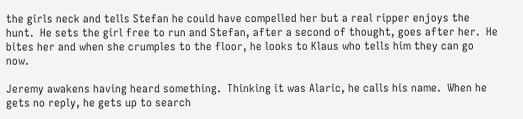the girls neck and tells Stefan he could have compelled her but a real ripper enjoys the hunt.  He sets the girl free to run and Stefan, after a second of thought, goes after her.  He bites her and when she crumples to the floor, he looks to Klaus who tells him they can go now.

Jeremy awakens having heard something.  Thinking it was Alaric, he calls his name.  When he gets no reply, he gets up to search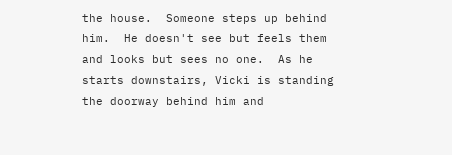the house.  Someone steps up behind him.  He doesn't see but feels them and looks but sees no one.  As he starts downstairs, Vicki is standing the doorway behind him and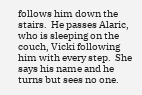follows him down the stairs.  He passes Alaric, who is sleeping on the couch, Vicki following him with every step.  She says his name and he turns but sees no one.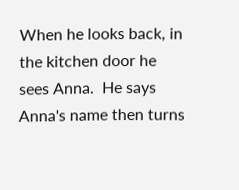When he looks back, in the kitchen door he sees Anna.  He says Anna's name then turns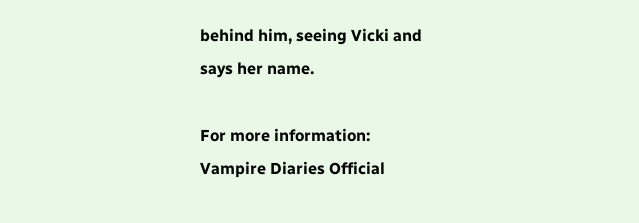behind him, seeing Vicki and says her name.

For more information:
Vampire Diaries Official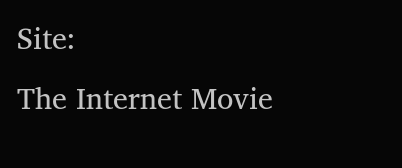Site:
The Internet Movie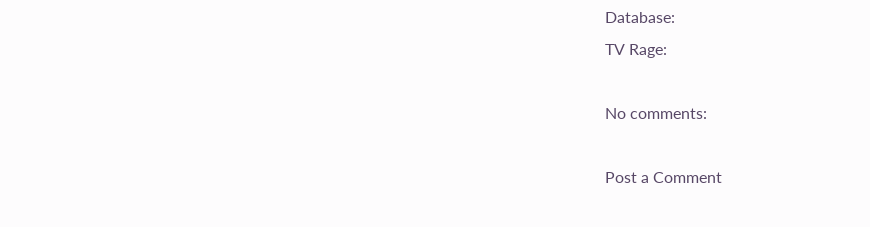Database:
TV Rage:

No comments:

Post a Comment